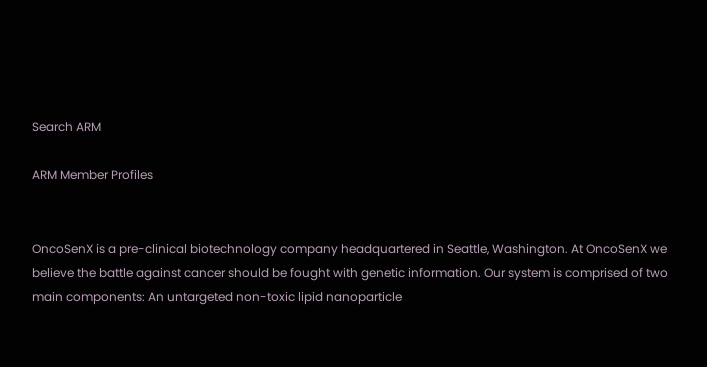Search ARM

ARM Member Profiles


OncoSenX is a pre-clinical biotechnology company headquartered in Seattle, Washington. At OncoSenX we believe the battle against cancer should be fought with genetic information. Our system is comprised of two main components: An untargeted non-toxic lipid nanoparticle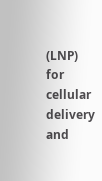(LNP) for cellular delivery and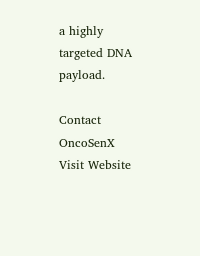a highly targeted DNA payload.

Contact OncoSenX
Visit Website